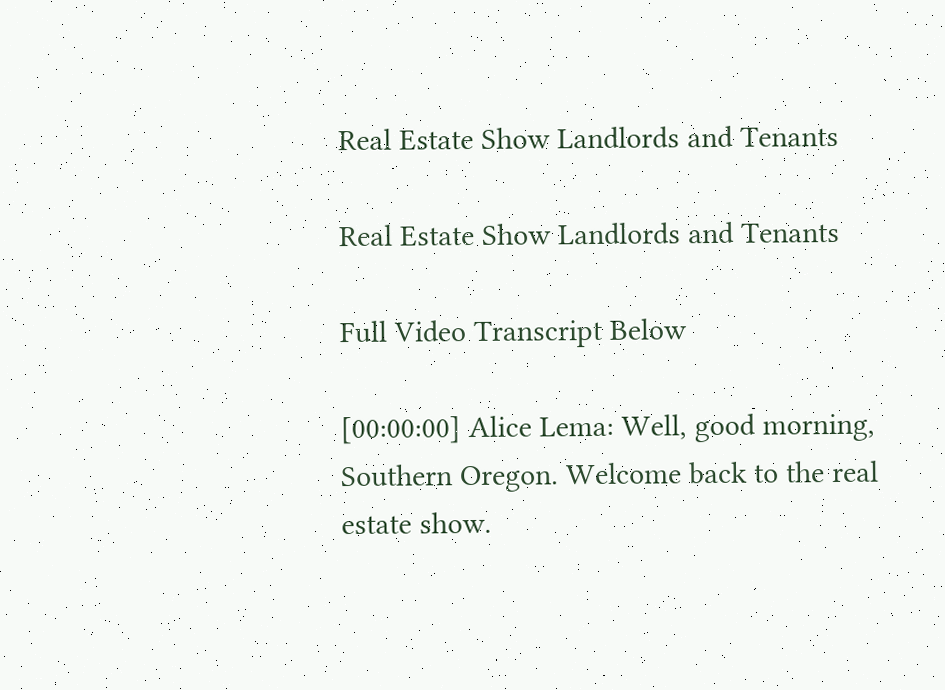Real Estate Show Landlords and Tenants

Real Estate Show Landlords and Tenants

Full Video Transcript Below

[00:00:00] Alice Lema: Well, good morning, Southern Oregon. Welcome back to the real estate show.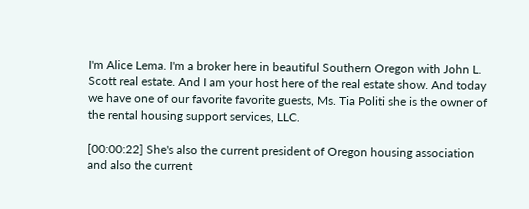I'm Alice Lema. I'm a broker here in beautiful Southern Oregon with John L. Scott real estate. And I am your host here of the real estate show. And today we have one of our favorite favorite guests, Ms. Tia Politi she is the owner of the rental housing support services, LLC.

[00:00:22] She's also the current president of Oregon housing association and also the current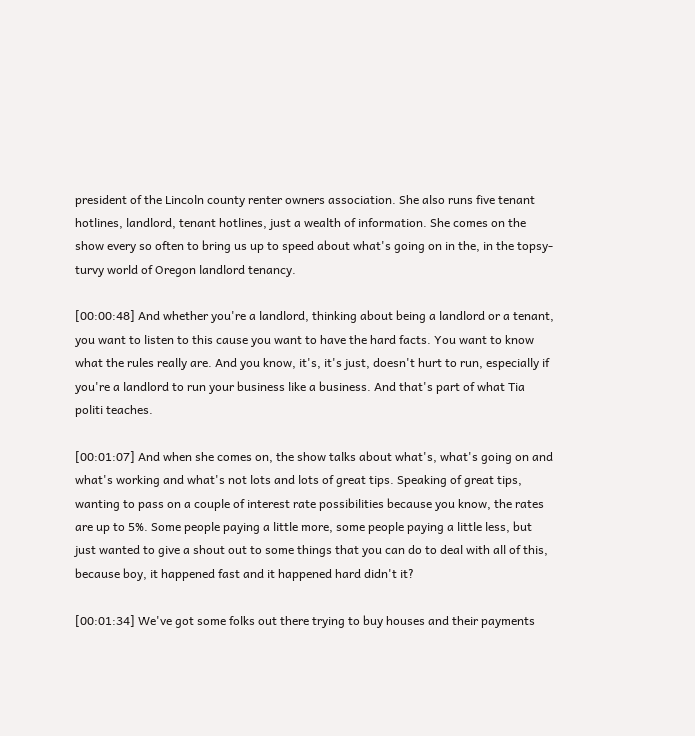president of the Lincoln county renter owners association. She also runs five tenant hotlines, landlord, tenant hotlines, just a wealth of information. She comes on the show every so often to bring us up to speed about what's going on in the, in the topsy-turvy world of Oregon landlord tenancy.

[00:00:48] And whether you're a landlord, thinking about being a landlord or a tenant, you want to listen to this cause you want to have the hard facts. You want to know what the rules really are. And you know, it's, it's just, doesn't hurt to run, especially if you're a landlord to run your business like a business. And that's part of what Tia politi teaches.

[00:01:07] And when she comes on, the show talks about what's, what's going on and what's working and what's not lots and lots of great tips. Speaking of great tips, wanting to pass on a couple of interest rate possibilities because you know, the rates are up to 5%. Some people paying a little more, some people paying a little less, but just wanted to give a shout out to some things that you can do to deal with all of this, because boy, it happened fast and it happened hard didn't it?

[00:01:34] We've got some folks out there trying to buy houses and their payments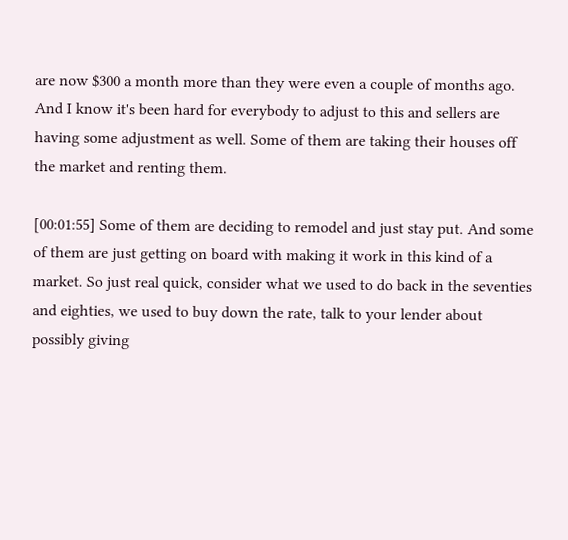are now $300 a month more than they were even a couple of months ago. And I know it's been hard for everybody to adjust to this and sellers are having some adjustment as well. Some of them are taking their houses off the market and renting them.

[00:01:55] Some of them are deciding to remodel and just stay put. And some of them are just getting on board with making it work in this kind of a market. So just real quick, consider what we used to do back in the seventies and eighties, we used to buy down the rate, talk to your lender about possibly giving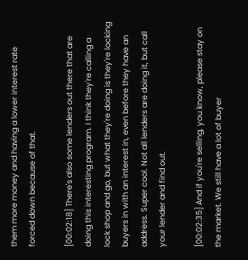them more money and having a lower interest rate forced down because of that.

[00:02:18] There's also some lenders out there that are doing this interesting program. I think they're calling a lock shop and go, but what they're doing is they're locking buyers in with an interest in, even before they have an address. Super cool. Not all lenders are doing it, but call your lender and find out.

[00:02:35] And if you're selling, you know, please stay on the market. We still have a lot of buyer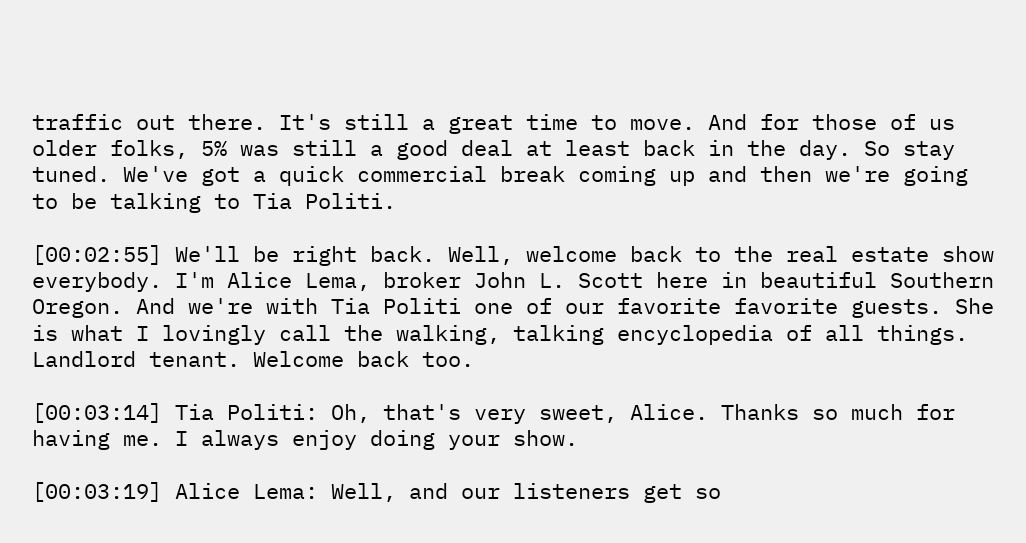traffic out there. It's still a great time to move. And for those of us older folks, 5% was still a good deal at least back in the day. So stay tuned. We've got a quick commercial break coming up and then we're going to be talking to Tia Politi.

[00:02:55] We'll be right back. Well, welcome back to the real estate show everybody. I'm Alice Lema, broker John L. Scott here in beautiful Southern Oregon. And we're with Tia Politi one of our favorite favorite guests. She is what I lovingly call the walking, talking encyclopedia of all things. Landlord tenant. Welcome back too.

[00:03:14] Tia Politi: Oh, that's very sweet, Alice. Thanks so much for having me. I always enjoy doing your show.

[00:03:19] Alice Lema: Well, and our listeners get so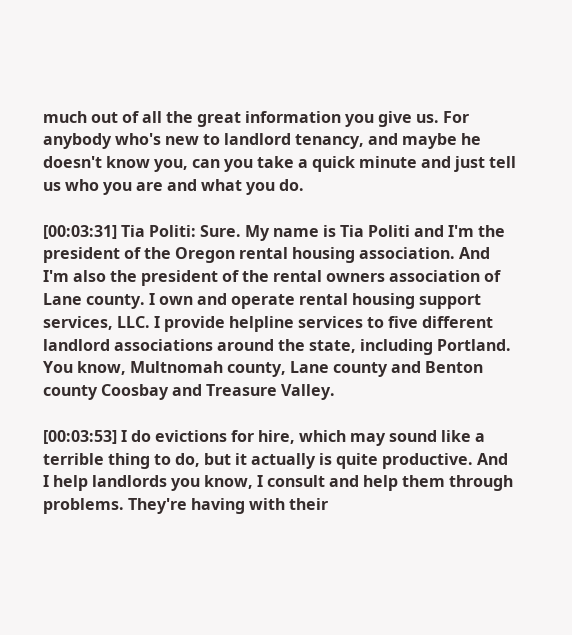much out of all the great information you give us. For anybody who's new to landlord tenancy, and maybe he doesn't know you, can you take a quick minute and just tell us who you are and what you do.

[00:03:31] Tia Politi: Sure. My name is Tia Politi and I'm the president of the Oregon rental housing association. And I'm also the president of the rental owners association of Lane county. I own and operate rental housing support services, LLC. I provide helpline services to five different landlord associations around the state, including Portland. You know, Multnomah county, Lane county and Benton county Coosbay and Treasure Valley.

[00:03:53] I do evictions for hire, which may sound like a terrible thing to do, but it actually is quite productive. And I help landlords you know, I consult and help them through problems. They're having with their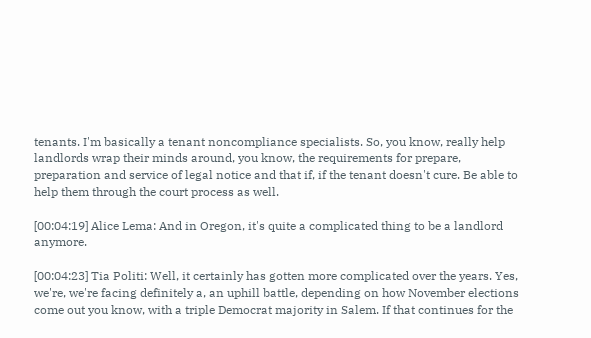tenants. I'm basically a tenant noncompliance specialists. So, you know, really help landlords wrap their minds around, you know, the requirements for prepare, preparation and service of legal notice and that if, if the tenant doesn't cure. Be able to help them through the court process as well.

[00:04:19] Alice Lema: And in Oregon, it's quite a complicated thing to be a landlord anymore.

[00:04:23] Tia Politi: Well, it certainly has gotten more complicated over the years. Yes, we're, we're facing definitely a, an uphill battle, depending on how November elections come out you know, with a triple Democrat majority in Salem. If that continues for the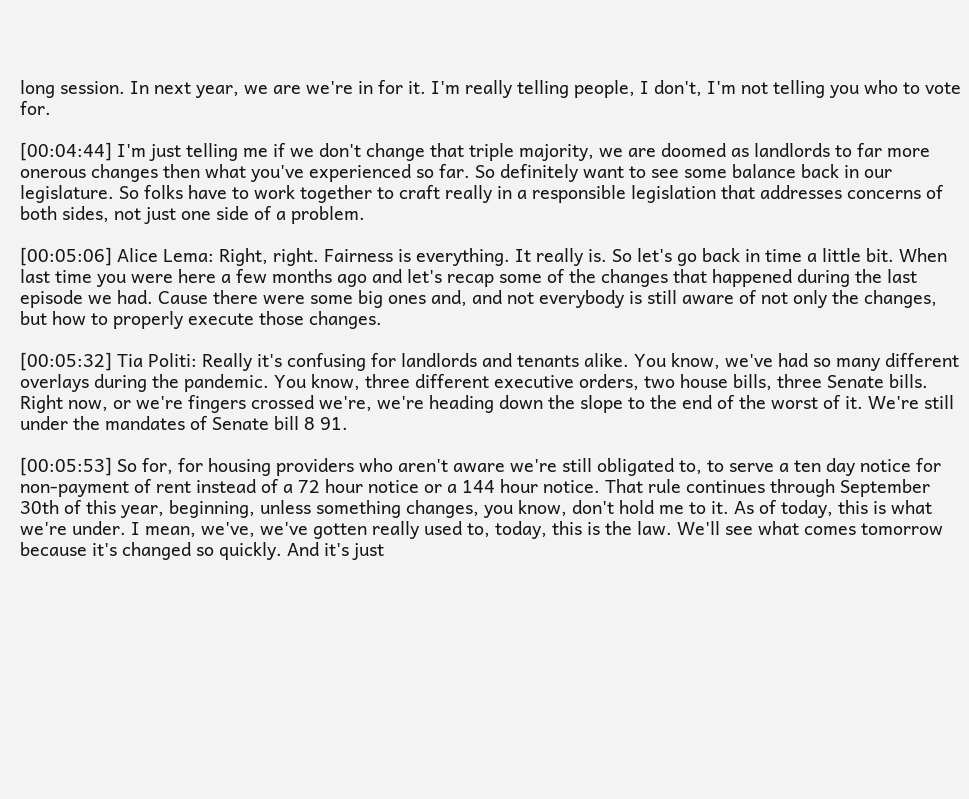long session. In next year, we are we're in for it. I'm really telling people, I don't, I'm not telling you who to vote for.

[00:04:44] I'm just telling me if we don't change that triple majority, we are doomed as landlords to far more onerous changes then what you've experienced so far. So definitely want to see some balance back in our legislature. So folks have to work together to craft really in a responsible legislation that addresses concerns of both sides, not just one side of a problem.

[00:05:06] Alice Lema: Right, right. Fairness is everything. It really is. So let's go back in time a little bit. When last time you were here a few months ago and let's recap some of the changes that happened during the last episode we had. Cause there were some big ones and, and not everybody is still aware of not only the changes, but how to properly execute those changes.

[00:05:32] Tia Politi: Really it's confusing for landlords and tenants alike. You know, we've had so many different overlays during the pandemic. You know, three different executive orders, two house bills, three Senate bills. Right now, or we're fingers crossed we're, we're heading down the slope to the end of the worst of it. We're still under the mandates of Senate bill 8 91.

[00:05:53] So for, for housing providers who aren't aware we're still obligated to, to serve a ten day notice for non-payment of rent instead of a 72 hour notice or a 144 hour notice. That rule continues through September 30th of this year, beginning, unless something changes, you know, don't hold me to it. As of today, this is what we're under. I mean, we've, we've gotten really used to, today, this is the law. We'll see what comes tomorrow because it's changed so quickly. And it's just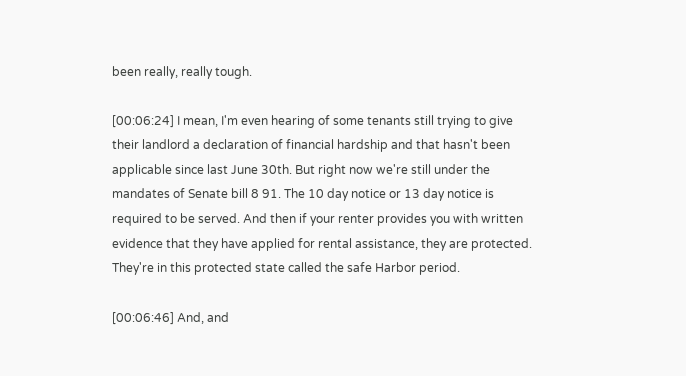been really, really tough.

[00:06:24] I mean, I'm even hearing of some tenants still trying to give their landlord a declaration of financial hardship and that hasn't been applicable since last June 30th. But right now we're still under the mandates of Senate bill 8 91. The 10 day notice or 13 day notice is required to be served. And then if your renter provides you with written evidence that they have applied for rental assistance, they are protected. They're in this protected state called the safe Harbor period.

[00:06:46] And, and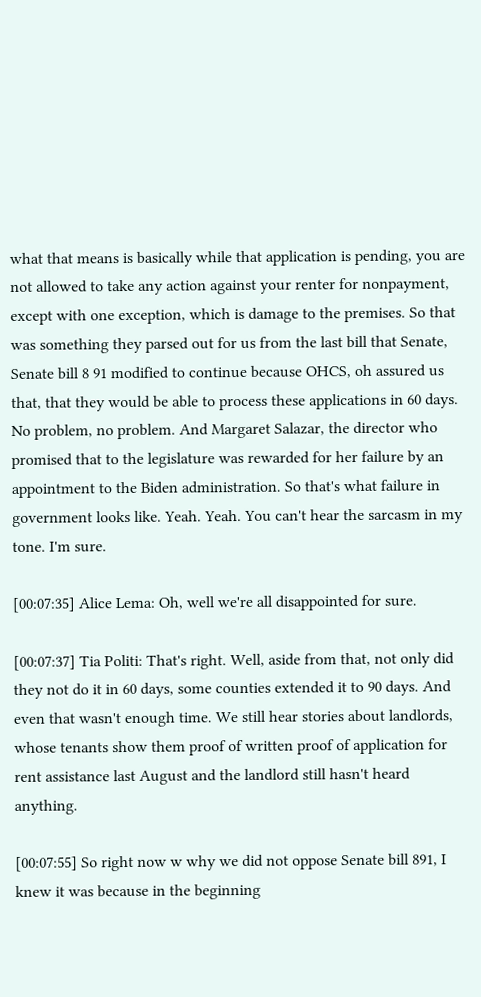what that means is basically while that application is pending, you are not allowed to take any action against your renter for nonpayment, except with one exception, which is damage to the premises. So that was something they parsed out for us from the last bill that Senate, Senate bill 8 91 modified to continue because OHCS, oh assured us that, that they would be able to process these applications in 60 days. No problem, no problem. And Margaret Salazar, the director who promised that to the legislature was rewarded for her failure by an appointment to the Biden administration. So that's what failure in government looks like. Yeah. Yeah. You can't hear the sarcasm in my tone. I'm sure.

[00:07:35] Alice Lema: Oh, well we're all disappointed for sure.

[00:07:37] Tia Politi: That's right. Well, aside from that, not only did they not do it in 60 days, some counties extended it to 90 days. And even that wasn't enough time. We still hear stories about landlords, whose tenants show them proof of written proof of application for rent assistance last August and the landlord still hasn't heard anything.

[00:07:55] So right now w why we did not oppose Senate bill 891, I knew it was because in the beginning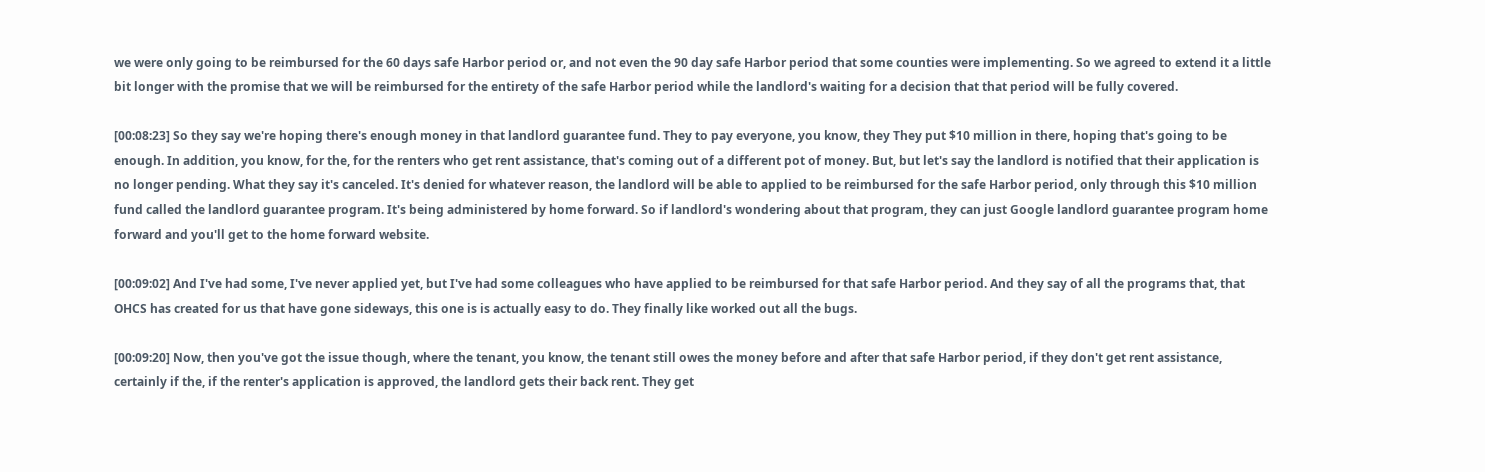we were only going to be reimbursed for the 60 days safe Harbor period or, and not even the 90 day safe Harbor period that some counties were implementing. So we agreed to extend it a little bit longer with the promise that we will be reimbursed for the entirety of the safe Harbor period while the landlord's waiting for a decision that that period will be fully covered.

[00:08:23] So they say we're hoping there's enough money in that landlord guarantee fund. They to pay everyone, you know, they They put $10 million in there, hoping that's going to be enough. In addition, you know, for the, for the renters who get rent assistance, that's coming out of a different pot of money. But, but let's say the landlord is notified that their application is no longer pending. What they say it's canceled. It's denied for whatever reason, the landlord will be able to applied to be reimbursed for the safe Harbor period, only through this $10 million fund called the landlord guarantee program. It's being administered by home forward. So if landlord's wondering about that program, they can just Google landlord guarantee program home forward and you'll get to the home forward website.

[00:09:02] And I've had some, I've never applied yet, but I've had some colleagues who have applied to be reimbursed for that safe Harbor period. And they say of all the programs that, that OHCS has created for us that have gone sideways, this one is is actually easy to do. They finally like worked out all the bugs.

[00:09:20] Now, then you've got the issue though, where the tenant, you know, the tenant still owes the money before and after that safe Harbor period, if they don't get rent assistance, certainly if the, if the renter's application is approved, the landlord gets their back rent. They get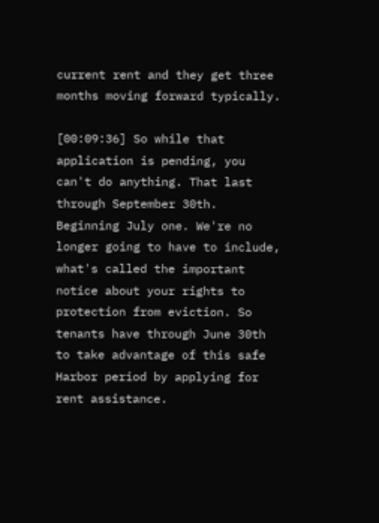current rent and they get three months moving forward typically.

[00:09:36] So while that application is pending, you can't do anything. That last through September 30th. Beginning July one. We're no longer going to have to include, what's called the important notice about your rights to protection from eviction. So tenants have through June 30th to take advantage of this safe Harbor period by applying for rent assistance.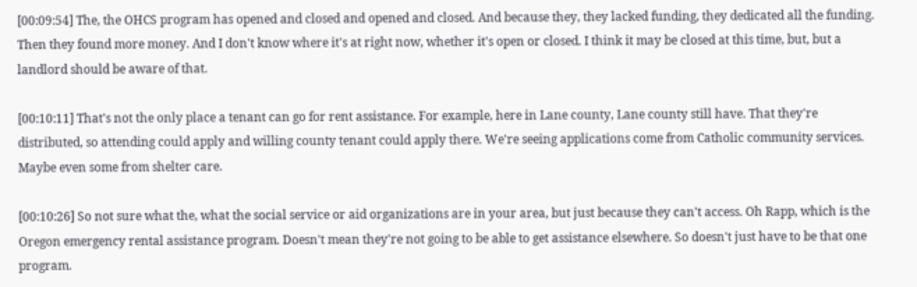[00:09:54] The, the OHCS program has opened and closed and opened and closed. And because they, they lacked funding, they dedicated all the funding. Then they found more money. And I don't know where it's at right now, whether it's open or closed. I think it may be closed at this time, but, but a landlord should be aware of that.

[00:10:11] That's not the only place a tenant can go for rent assistance. For example, here in Lane county, Lane county still have. That they're distributed, so attending could apply and willing county tenant could apply there. We're seeing applications come from Catholic community services. Maybe even some from shelter care.

[00:10:26] So not sure what the, what the social service or aid organizations are in your area, but just because they can't access. Oh Rapp, which is the Oregon emergency rental assistance program. Doesn't mean they're not going to be able to get assistance elsewhere. So doesn't just have to be that one program.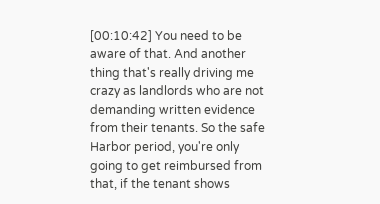[00:10:42] You need to be aware of that. And another thing that's really driving me crazy as landlords who are not demanding written evidence from their tenants. So the safe Harbor period, you're only going to get reimbursed from that, if the tenant shows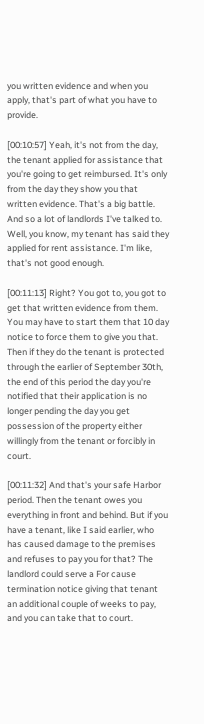you written evidence and when you apply, that's part of what you have to provide.

[00:10:57] Yeah, it's not from the day, the tenant applied for assistance that you're going to get reimbursed. It's only from the day they show you that written evidence. That's a big battle. And so a lot of landlords I've talked to. Well, you know, my tenant has said they applied for rent assistance. I'm like, that's not good enough.

[00:11:13] Right? You got to, you got to get that written evidence from them. You may have to start them that 10 day notice to force them to give you that. Then if they do the tenant is protected through the earlier of September 30th, the end of this period the day you're notified that their application is no longer pending the day you get possession of the property either willingly from the tenant or forcibly in court.

[00:11:32] And that's your safe Harbor period. Then the tenant owes you everything in front and behind. But if you have a tenant, like I said earlier, who has caused damage to the premises and refuses to pay you for that? The landlord could serve a For cause termination notice giving that tenant an additional couple of weeks to pay, and you can take that to court.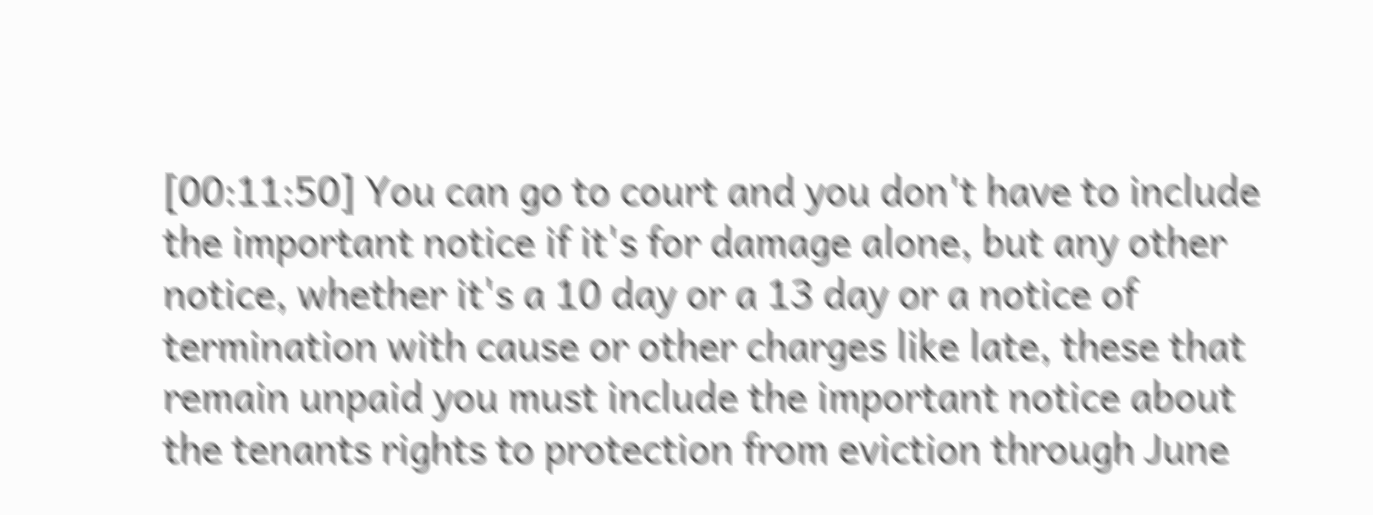[00:11:50] You can go to court and you don't have to include the important notice if it's for damage alone, but any other notice, whether it's a 10 day or a 13 day or a notice of termination with cause or other charges like late, these that remain unpaid you must include the important notice about the tenants rights to protection from eviction through June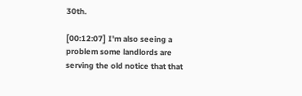30th.

[00:12:07] I'm also seeing a problem some landlords are serving the old notice that that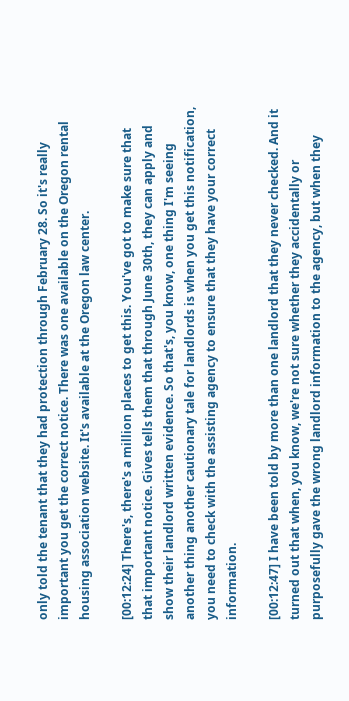only told the tenant that they had protection through February 28. So it's really important you get the correct notice. There was one available on the Oregon rental housing association website. It's available at the Oregon law center.

[00:12:24] There's, there's a million places to get this. You've got to make sure that that important notice. Gives tells them that through June 30th, they can apply and show their landlord written evidence. So that's, you know, one thing I'm seeing another thing another cautionary tale for landlords is when you get this notification, you need to check with the assisting agency to ensure that they have your correct information.

[00:12:47] I have been told by more than one landlord that they never checked. And it turned out that when, you know, we're not sure whether they accidentally or purposefully gave the wrong landlord information to the agency, but when they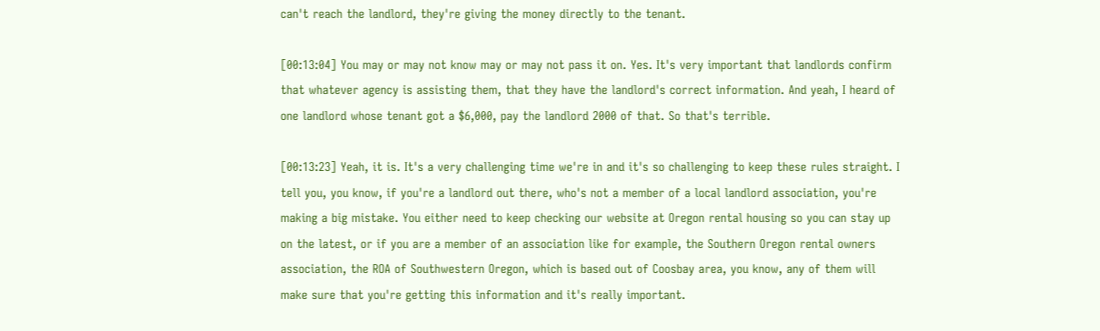can't reach the landlord, they're giving the money directly to the tenant.

[00:13:04] You may or may not know may or may not pass it on. Yes. It's very important that landlords confirm that whatever agency is assisting them, that they have the landlord's correct information. And yeah, I heard of one landlord whose tenant got a $6,000, pay the landlord 2000 of that. So that's terrible.

[00:13:23] Yeah, it is. It's a very challenging time we're in and it's so challenging to keep these rules straight. I tell you, you know, if you're a landlord out there, who's not a member of a local landlord association, you're making a big mistake. You either need to keep checking our website at Oregon rental housing so you can stay up on the latest, or if you are a member of an association like for example, the Southern Oregon rental owners association, the ROA of Southwestern Oregon, which is based out of Coosbay area, you know, any of them will make sure that you're getting this information and it's really important.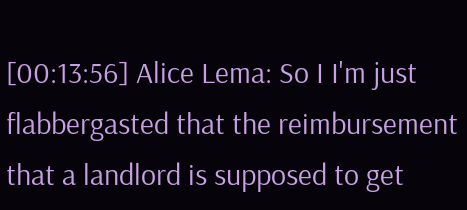[00:13:56] Alice Lema: So I I'm just flabbergasted that the reimbursement that a landlord is supposed to get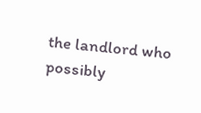the landlord who possibly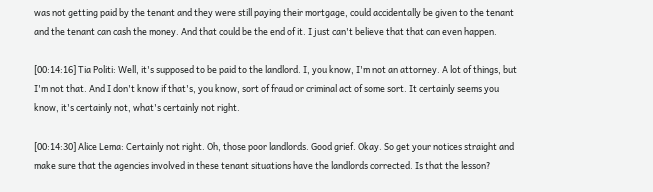was not getting paid by the tenant and they were still paying their mortgage, could accidentally be given to the tenant and the tenant can cash the money. And that could be the end of it. I just can't believe that that can even happen.

[00:14:16] Tia Politi: Well, it's supposed to be paid to the landlord. I, you know, I'm not an attorney. A lot of things, but I'm not that. And I don't know if that's, you know, sort of fraud or criminal act of some sort. It certainly seems you know, it's certainly not, what's certainly not right.

[00:14:30] Alice Lema: Certainly not right. Oh, those poor landlords. Good grief. Okay. So get your notices straight and make sure that the agencies involved in these tenant situations have the landlords corrected. Is that the lesson?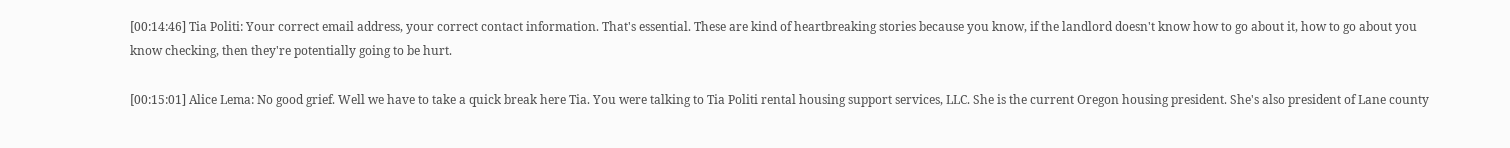[00:14:46] Tia Politi: Your correct email address, your correct contact information. That's essential. These are kind of heartbreaking stories because you know, if the landlord doesn't know how to go about it, how to go about you know checking, then they're potentially going to be hurt.

[00:15:01] Alice Lema: No good grief. Well we have to take a quick break here Tia. You were talking to Tia Politi rental housing support services, LLC. She is the current Oregon housing president. She's also president of Lane county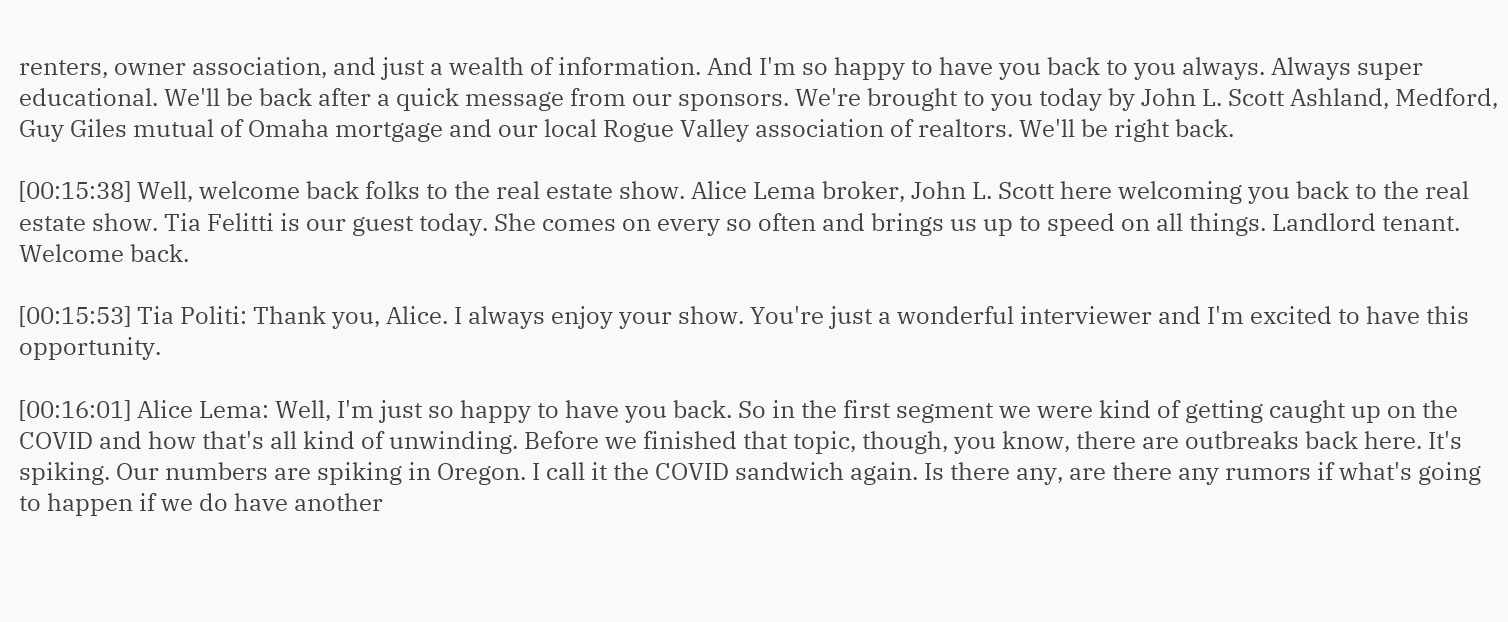renters, owner association, and just a wealth of information. And I'm so happy to have you back to you always. Always super educational. We'll be back after a quick message from our sponsors. We're brought to you today by John L. Scott Ashland, Medford, Guy Giles mutual of Omaha mortgage and our local Rogue Valley association of realtors. We'll be right back.

[00:15:38] Well, welcome back folks to the real estate show. Alice Lema broker, John L. Scott here welcoming you back to the real estate show. Tia Felitti is our guest today. She comes on every so often and brings us up to speed on all things. Landlord tenant. Welcome back.

[00:15:53] Tia Politi: Thank you, Alice. I always enjoy your show. You're just a wonderful interviewer and I'm excited to have this opportunity.

[00:16:01] Alice Lema: Well, I'm just so happy to have you back. So in the first segment we were kind of getting caught up on the COVID and how that's all kind of unwinding. Before we finished that topic, though, you know, there are outbreaks back here. It's spiking. Our numbers are spiking in Oregon. I call it the COVID sandwich again. Is there any, are there any rumors if what's going to happen if we do have another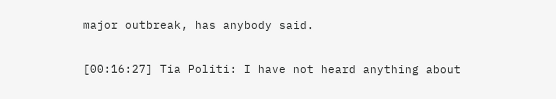major outbreak, has anybody said.

[00:16:27] Tia Politi: I have not heard anything about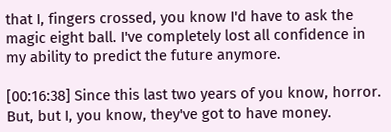that I, fingers crossed, you know I'd have to ask the magic eight ball. I've completely lost all confidence in my ability to predict the future anymore.

[00:16:38] Since this last two years of you know, horror. But, but I, you know, they've got to have money.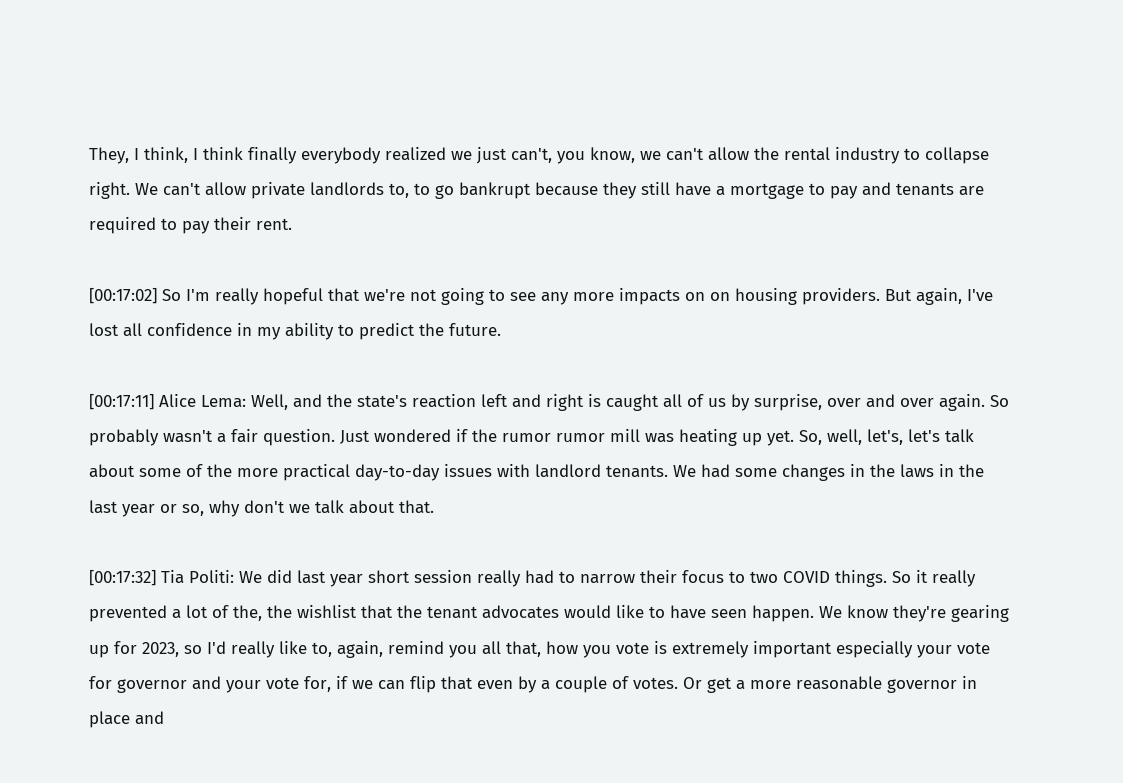They, I think, I think finally everybody realized we just can't, you know, we can't allow the rental industry to collapse right. We can't allow private landlords to, to go bankrupt because they still have a mortgage to pay and tenants are required to pay their rent.

[00:17:02] So I'm really hopeful that we're not going to see any more impacts on on housing providers. But again, I've lost all confidence in my ability to predict the future.

[00:17:11] Alice Lema: Well, and the state's reaction left and right is caught all of us by surprise, over and over again. So probably wasn't a fair question. Just wondered if the rumor rumor mill was heating up yet. So, well, let's, let's talk about some of the more practical day-to-day issues with landlord tenants. We had some changes in the laws in the last year or so, why don't we talk about that.

[00:17:32] Tia Politi: We did last year short session really had to narrow their focus to two COVID things. So it really prevented a lot of the, the wishlist that the tenant advocates would like to have seen happen. We know they're gearing up for 2023, so I'd really like to, again, remind you all that, how you vote is extremely important especially your vote for governor and your vote for, if we can flip that even by a couple of votes. Or get a more reasonable governor in place and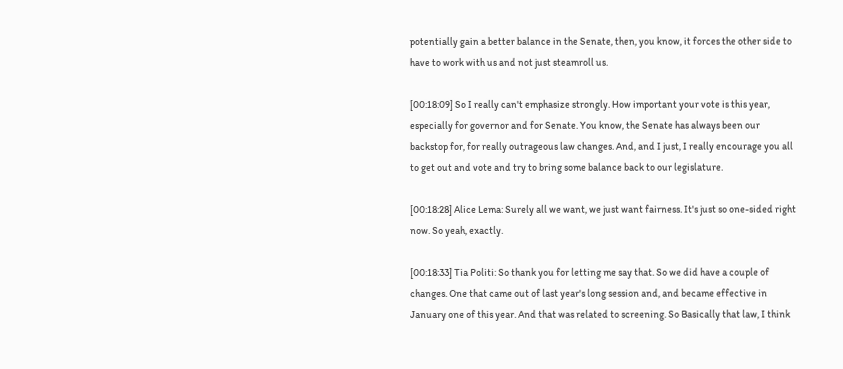potentially gain a better balance in the Senate, then, you know, it forces the other side to have to work with us and not just steamroll us.

[00:18:09] So I really can't emphasize strongly. How important your vote is this year, especially for governor and for Senate. You know, the Senate has always been our backstop for, for really outrageous law changes. And, and I just, I really encourage you all to get out and vote and try to bring some balance back to our legislature.

[00:18:28] Alice Lema: Surely all we want, we just want fairness. It's just so one-sided right now. So yeah, exactly.

[00:18:33] Tia Politi: So thank you for letting me say that. So we did have a couple of changes. One that came out of last year's long session and, and became effective in January one of this year. And that was related to screening. So Basically that law, I think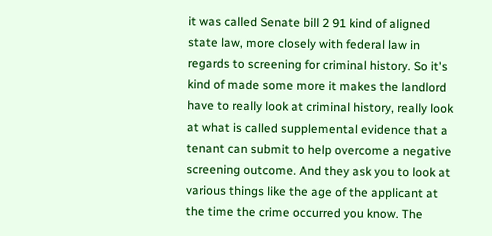it was called Senate bill 2 91 kind of aligned state law, more closely with federal law in regards to screening for criminal history. So it's kind of made some more it makes the landlord have to really look at criminal history, really look at what is called supplemental evidence that a tenant can submit to help overcome a negative screening outcome. And they ask you to look at various things like the age of the applicant at the time the crime occurred you know. The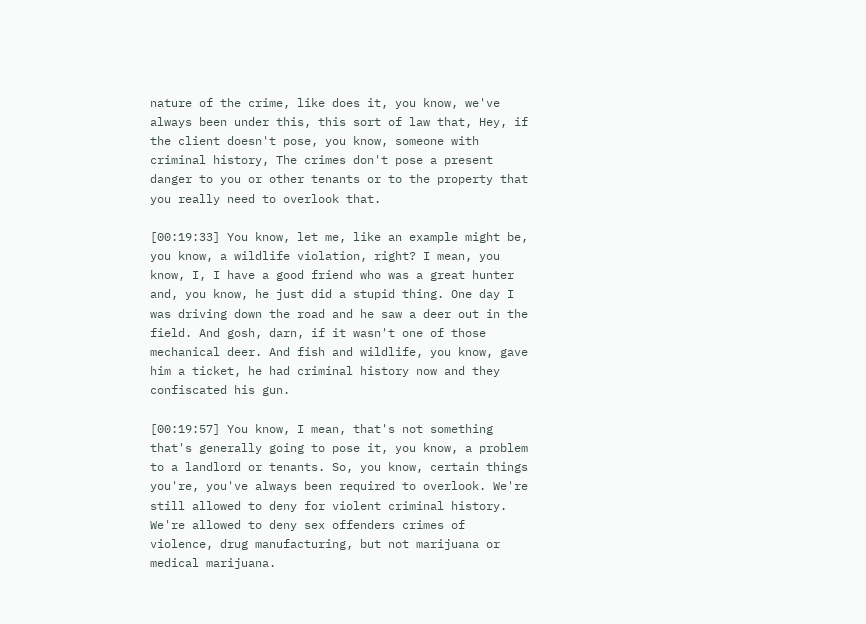nature of the crime, like does it, you know, we've always been under this, this sort of law that, Hey, if the client doesn't pose, you know, someone with criminal history, The crimes don't pose a present danger to you or other tenants or to the property that you really need to overlook that.

[00:19:33] You know, let me, like an example might be, you know, a wildlife violation, right? I mean, you know, I, I have a good friend who was a great hunter and, you know, he just did a stupid thing. One day I was driving down the road and he saw a deer out in the field. And gosh, darn, if it wasn't one of those mechanical deer. And fish and wildlife, you know, gave him a ticket, he had criminal history now and they confiscated his gun.

[00:19:57] You know, I mean, that's not something that's generally going to pose it, you know, a problem to a landlord or tenants. So, you know, certain things you're, you've always been required to overlook. We're still allowed to deny for violent criminal history. We're allowed to deny sex offenders crimes of violence, drug manufacturing, but not marijuana or medical marijuana.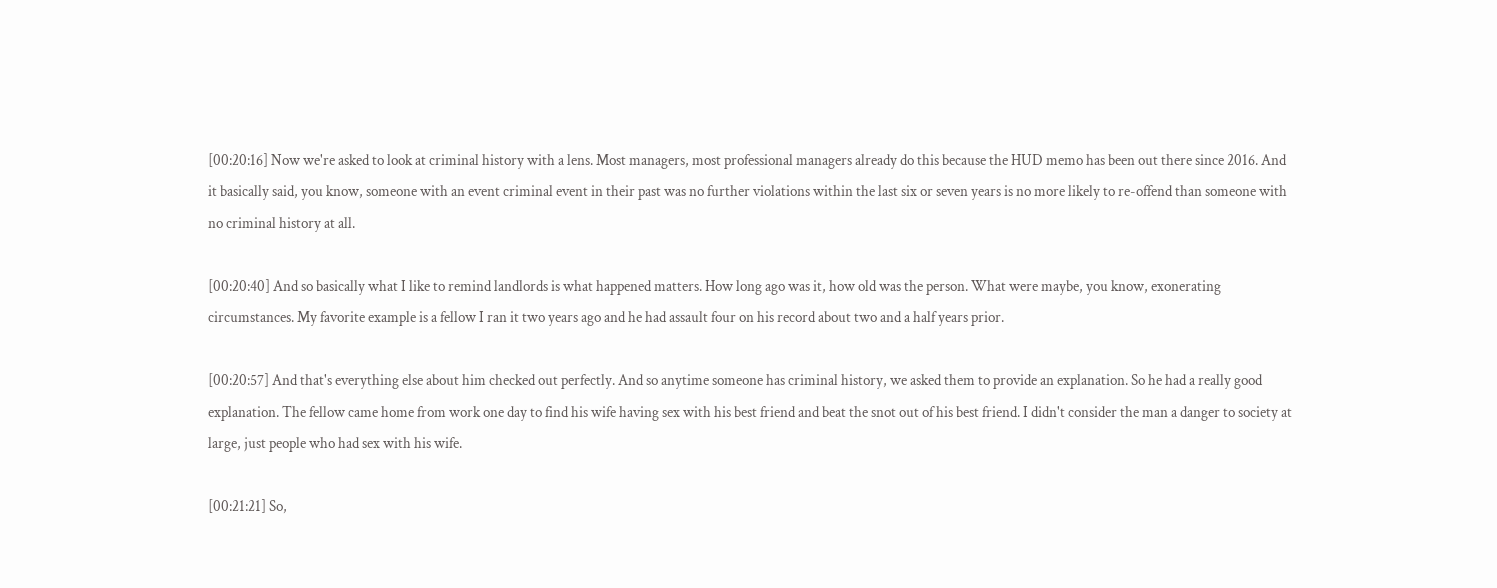[00:20:16] Now we're asked to look at criminal history with a lens. Most managers, most professional managers already do this because the HUD memo has been out there since 2016. And it basically said, you know, someone with an event criminal event in their past was no further violations within the last six or seven years is no more likely to re-offend than someone with no criminal history at all.

[00:20:40] And so basically what I like to remind landlords is what happened matters. How long ago was it, how old was the person. What were maybe, you know, exonerating circumstances. My favorite example is a fellow I ran it two years ago and he had assault four on his record about two and a half years prior.

[00:20:57] And that's everything else about him checked out perfectly. And so anytime someone has criminal history, we asked them to provide an explanation. So he had a really good explanation. The fellow came home from work one day to find his wife having sex with his best friend and beat the snot out of his best friend. I didn't consider the man a danger to society at large, just people who had sex with his wife.

[00:21:21] So,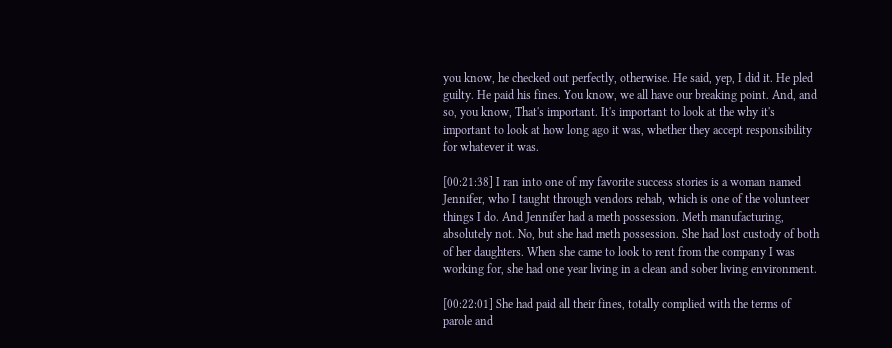you know, he checked out perfectly, otherwise. He said, yep, I did it. He pled guilty. He paid his fines. You know, we all have our breaking point. And, and so, you know, That's important. It's important to look at the why it's important to look at how long ago it was, whether they accept responsibility for whatever it was.

[00:21:38] I ran into one of my favorite success stories is a woman named Jennifer, who I taught through vendors rehab, which is one of the volunteer things I do. And Jennifer had a meth possession. Meth manufacturing, absolutely not. No, but she had meth possession. She had lost custody of both of her daughters. When she came to look to rent from the company I was working for, she had one year living in a clean and sober living environment.

[00:22:01] She had paid all their fines, totally complied with the terms of parole and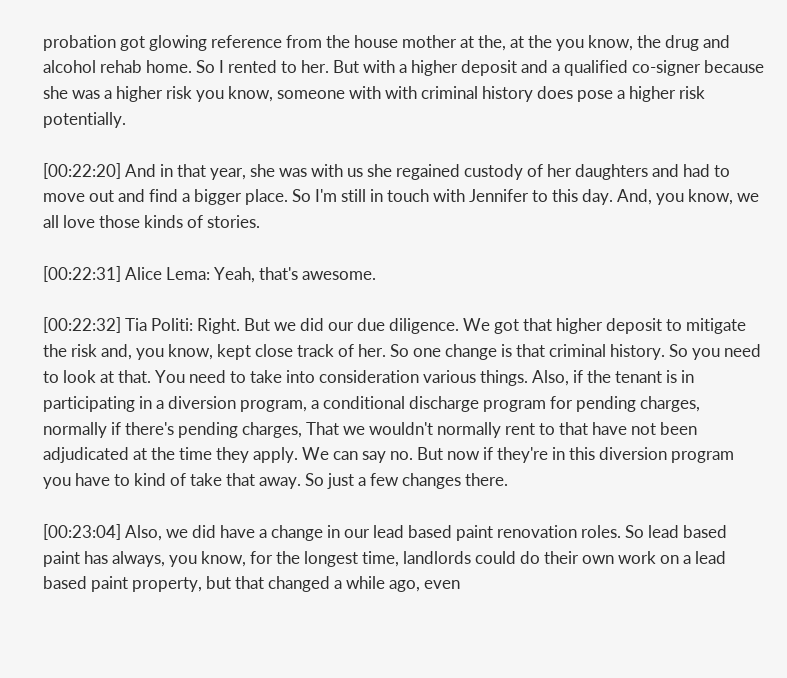probation got glowing reference from the house mother at the, at the you know, the drug and alcohol rehab home. So I rented to her. But with a higher deposit and a qualified co-signer because she was a higher risk you know, someone with with criminal history does pose a higher risk potentially.

[00:22:20] And in that year, she was with us she regained custody of her daughters and had to move out and find a bigger place. So I'm still in touch with Jennifer to this day. And, you know, we all love those kinds of stories.

[00:22:31] Alice Lema: Yeah, that's awesome.

[00:22:32] Tia Politi: Right. But we did our due diligence. We got that higher deposit to mitigate the risk and, you know, kept close track of her. So one change is that criminal history. So you need to look at that. You need to take into consideration various things. Also, if the tenant is in participating in a diversion program, a conditional discharge program for pending charges, normally if there's pending charges, That we wouldn't normally rent to that have not been adjudicated at the time they apply. We can say no. But now if they're in this diversion program you have to kind of take that away. So just a few changes there.

[00:23:04] Also, we did have a change in our lead based paint renovation roles. So lead based paint has always, you know, for the longest time, landlords could do their own work on a lead based paint property, but that changed a while ago, even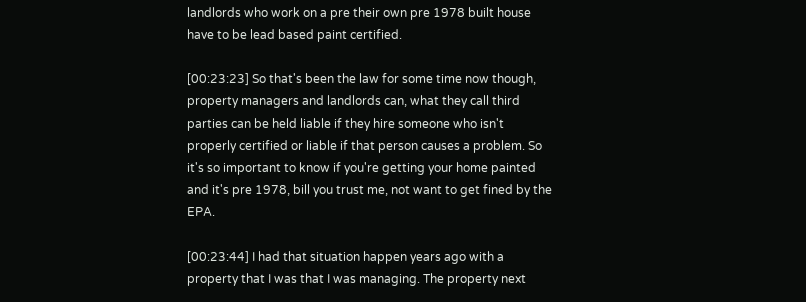landlords who work on a pre their own pre 1978 built house have to be lead based paint certified.

[00:23:23] So that's been the law for some time now though, property managers and landlords can, what they call third parties can be held liable if they hire someone who isn't properly certified or liable if that person causes a problem. So it's so important to know if you're getting your home painted and it's pre 1978, bill you trust me, not want to get fined by the EPA.

[00:23:44] I had that situation happen years ago with a property that I was that I was managing. The property next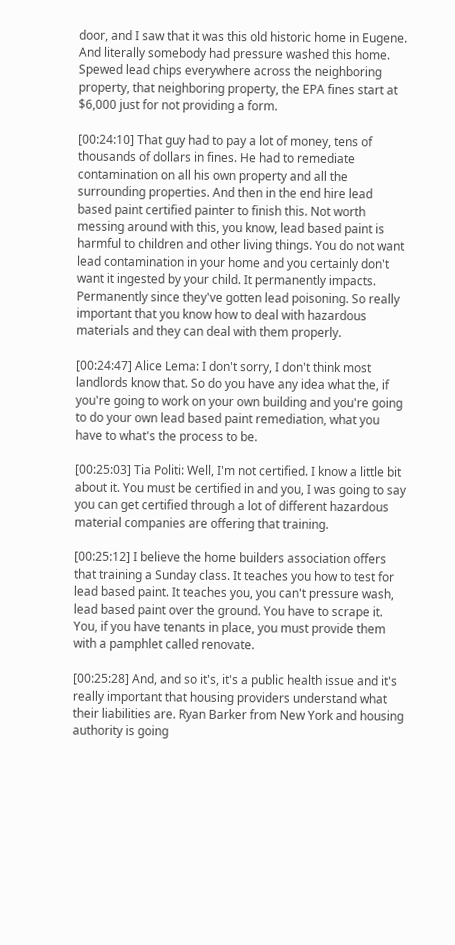door, and I saw that it was this old historic home in Eugene. And literally somebody had pressure washed this home. Spewed lead chips everywhere across the neighboring property, that neighboring property, the EPA fines start at $6,000 just for not providing a form.

[00:24:10] That guy had to pay a lot of money, tens of thousands of dollars in fines. He had to remediate contamination on all his own property and all the surrounding properties. And then in the end hire lead based paint certified painter to finish this. Not worth messing around with this, you know, lead based paint is harmful to children and other living things. You do not want lead contamination in your home and you certainly don't want it ingested by your child. It permanently impacts. Permanently since they've gotten lead poisoning. So really important that you know how to deal with hazardous materials and they can deal with them properly.

[00:24:47] Alice Lema: I don't sorry, I don't think most landlords know that. So do you have any idea what the, if you're going to work on your own building and you're going to do your own lead based paint remediation, what you have to what's the process to be.

[00:25:03] Tia Politi: Well, I'm not certified. I know a little bit about it. You must be certified in and you, I was going to say you can get certified through a lot of different hazardous material companies are offering that training.

[00:25:12] I believe the home builders association offers that training a Sunday class. It teaches you how to test for lead based paint. It teaches you, you can't pressure wash, lead based paint over the ground. You have to scrape it. You, if you have tenants in place, you must provide them with a pamphlet called renovate.

[00:25:28] And, and so it's, it's a public health issue and it's really important that housing providers understand what their liabilities are. Ryan Barker from New York and housing authority is going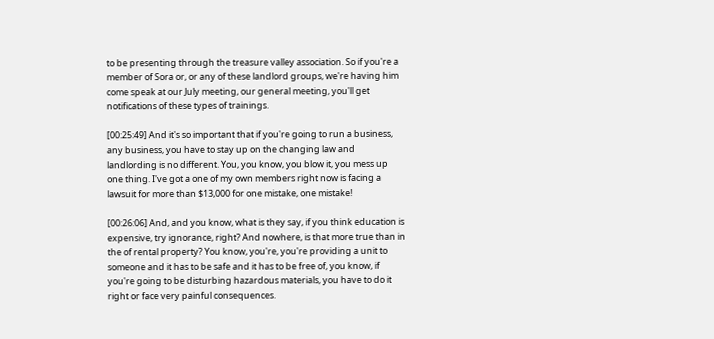to be presenting through the treasure valley association. So if you're a member of Sora or, or any of these landlord groups, we're having him come speak at our July meeting, our general meeting, you'll get notifications of these types of trainings.

[00:25:49] And it's so important that if you're going to run a business, any business, you have to stay up on the changing law and landlording is no different. You, you know, you blow it, you mess up one thing. I've got a one of my own members right now is facing a lawsuit for more than $13,000 for one mistake, one mistake!

[00:26:06] And, and you know, what is they say, if you think education is expensive, try ignorance, right? And nowhere, is that more true than in the of rental property? You know, you're, you're providing a unit to someone and it has to be safe and it has to be free of, you know, if you're going to be disturbing hazardous materials, you have to do it right or face very painful consequences.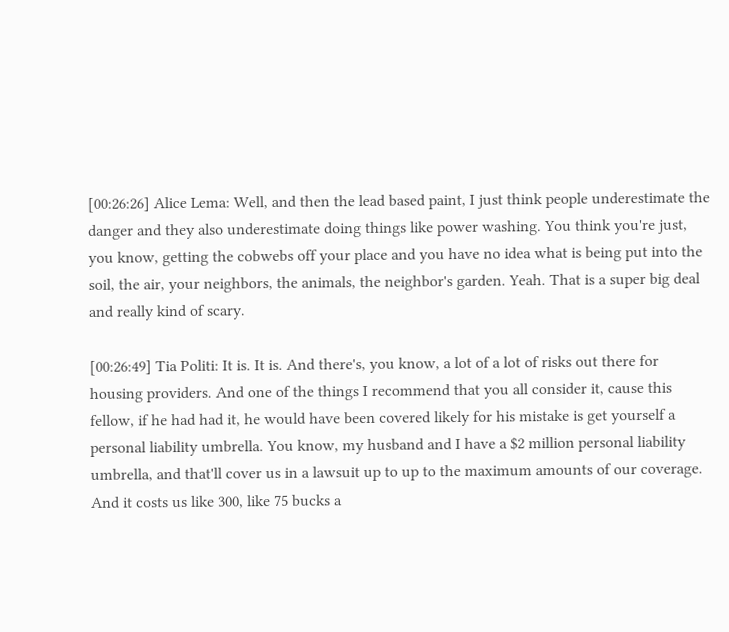[00:26:26] Alice Lema: Well, and then the lead based paint, I just think people underestimate the danger and they also underestimate doing things like power washing. You think you're just, you know, getting the cobwebs off your place and you have no idea what is being put into the soil, the air, your neighbors, the animals, the neighbor's garden. Yeah. That is a super big deal and really kind of scary.

[00:26:49] Tia Politi: It is. It is. And there's, you know, a lot of a lot of risks out there for housing providers. And one of the things I recommend that you all consider it, cause this fellow, if he had had it, he would have been covered likely for his mistake is get yourself a personal liability umbrella. You know, my husband and I have a $2 million personal liability umbrella, and that'll cover us in a lawsuit up to up to the maximum amounts of our coverage. And it costs us like 300, like 75 bucks a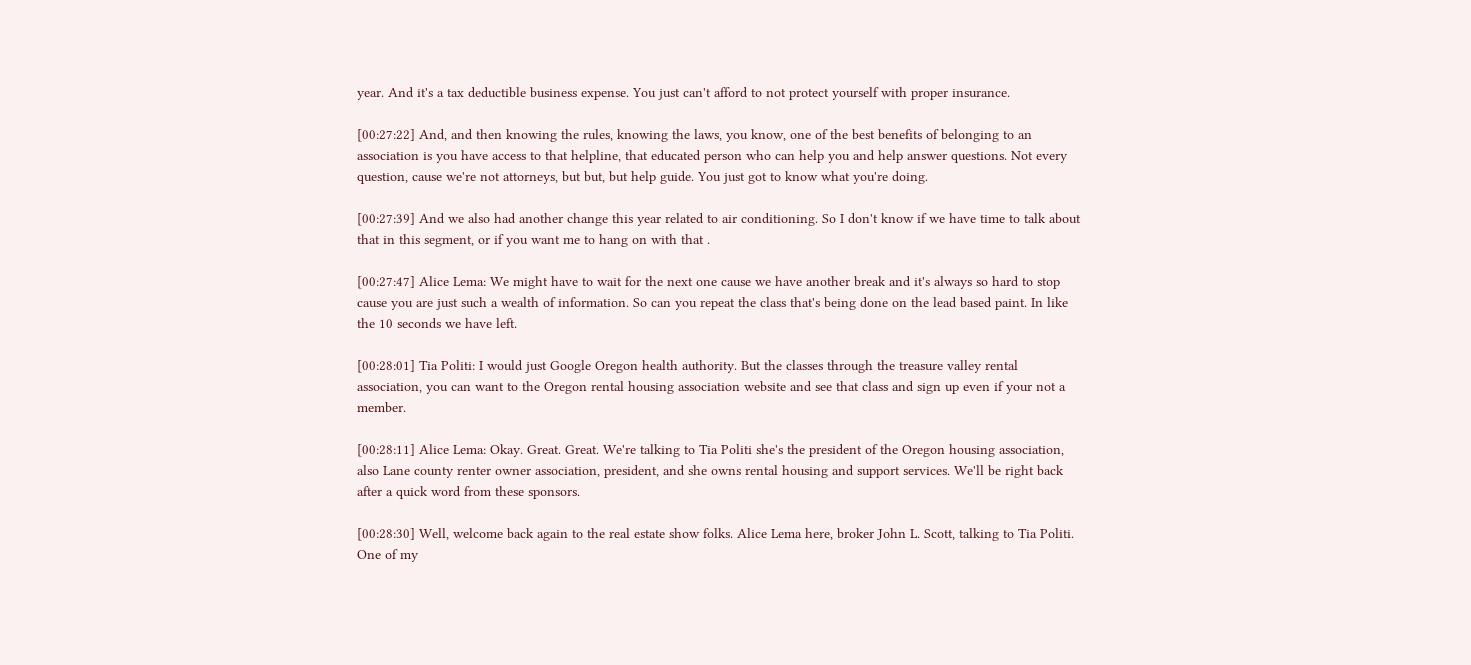year. And it's a tax deductible business expense. You just can't afford to not protect yourself with proper insurance.

[00:27:22] And, and then knowing the rules, knowing the laws, you know, one of the best benefits of belonging to an association is you have access to that helpline, that educated person who can help you and help answer questions. Not every question, cause we're not attorneys, but but, but help guide. You just got to know what you're doing.

[00:27:39] And we also had another change this year related to air conditioning. So I don't know if we have time to talk about that in this segment, or if you want me to hang on with that .

[00:27:47] Alice Lema: We might have to wait for the next one cause we have another break and it's always so hard to stop cause you are just such a wealth of information. So can you repeat the class that's being done on the lead based paint. In like the 10 seconds we have left.

[00:28:01] Tia Politi: I would just Google Oregon health authority. But the classes through the treasure valley rental association, you can want to the Oregon rental housing association website and see that class and sign up even if your not a member.

[00:28:11] Alice Lema: Okay. Great. Great. We're talking to Tia Politi she's the president of the Oregon housing association, also Lane county renter owner association, president, and she owns rental housing and support services. We'll be right back after a quick word from these sponsors.

[00:28:30] Well, welcome back again to the real estate show folks. Alice Lema here, broker John L. Scott, talking to Tia Politi. One of my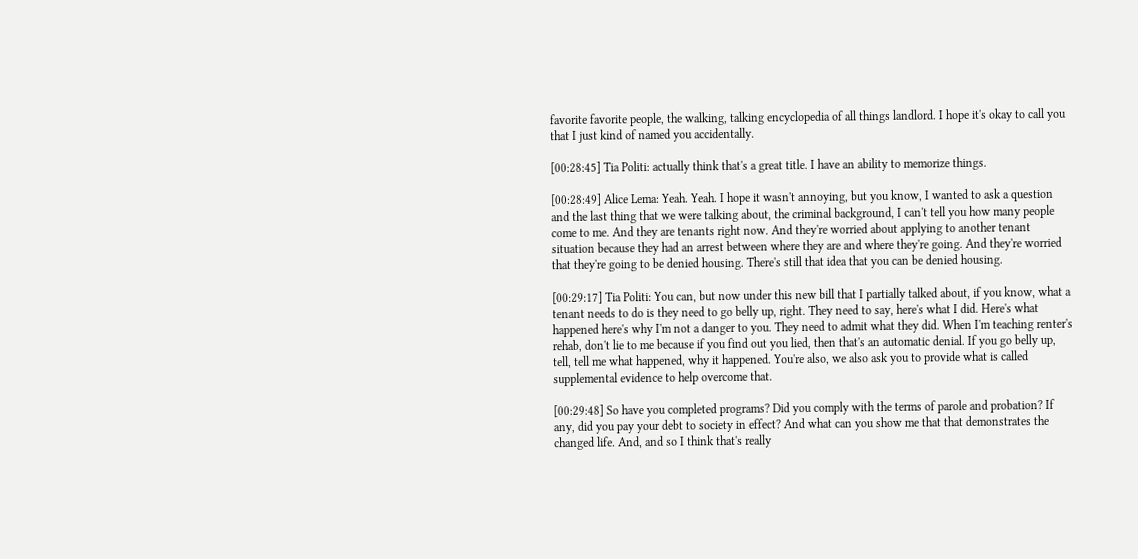favorite favorite people, the walking, talking encyclopedia of all things landlord. I hope it's okay to call you that I just kind of named you accidentally.

[00:28:45] Tia Politi: actually think that's a great title. I have an ability to memorize things.

[00:28:49] Alice Lema: Yeah. Yeah. I hope it wasn't annoying, but you know, I wanted to ask a question and the last thing that we were talking about, the criminal background, I can't tell you how many people come to me. And they are tenants right now. And they're worried about applying to another tenant situation because they had an arrest between where they are and where they're going. And they're worried that they're going to be denied housing. There's still that idea that you can be denied housing.

[00:29:17] Tia Politi: You can, but now under this new bill that I partially talked about, if you know, what a tenant needs to do is they need to go belly up, right. They need to say, here's what I did. Here's what happened here's why I'm not a danger to you. They need to admit what they did. When I'm teaching renter's rehab, don't lie to me because if you find out you lied, then that's an automatic denial. If you go belly up, tell, tell me what happened, why it happened. You're also, we also ask you to provide what is called supplemental evidence to help overcome that.

[00:29:48] So have you completed programs? Did you comply with the terms of parole and probation? If any, did you pay your debt to society in effect? And what can you show me that that demonstrates the changed life. And, and so I think that's really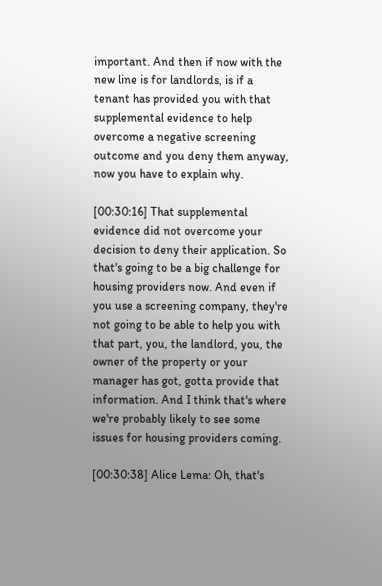important. And then if now with the new line is for landlords, is if a tenant has provided you with that supplemental evidence to help overcome a negative screening outcome and you deny them anyway, now you have to explain why.

[00:30:16] That supplemental evidence did not overcome your decision to deny their application. So that's going to be a big challenge for housing providers now. And even if you use a screening company, they're not going to be able to help you with that part, you, the landlord, you, the owner of the property or your manager has got, gotta provide that information. And I think that's where we're probably likely to see some issues for housing providers coming.

[00:30:38] Alice Lema: Oh, that's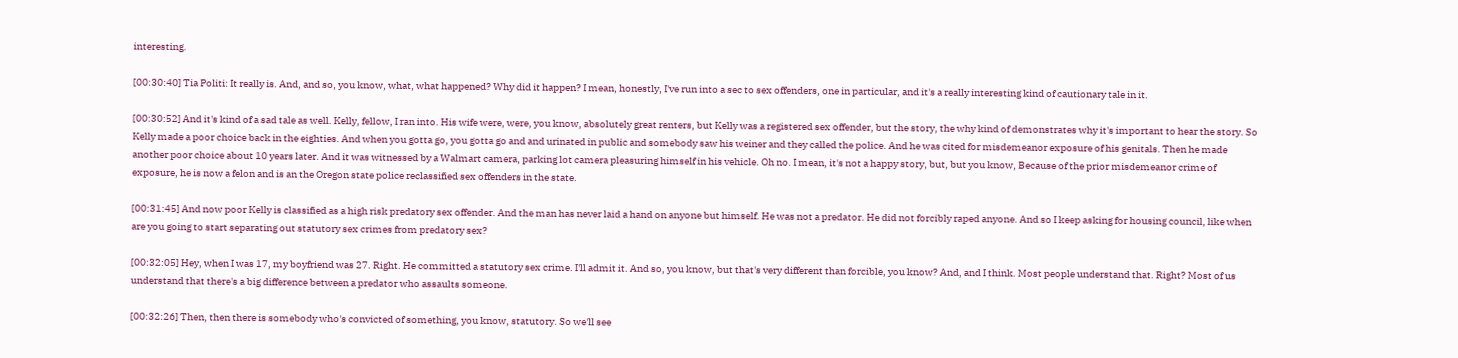interesting.

[00:30:40] Tia Politi: It really is. And, and so, you know, what, what happened? Why did it happen? I mean, honestly, I've run into a sec to sex offenders, one in particular, and it's a really interesting kind of cautionary tale in it.

[00:30:52] And it's kind of a sad tale as well. Kelly, fellow, I ran into. His wife were, were, you know, absolutely great renters, but Kelly was a registered sex offender, but the story, the why kind of demonstrates why it's important to hear the story. So Kelly made a poor choice back in the eighties. And when you gotta go, you gotta go and and urinated in public and somebody saw his weiner and they called the police. And he was cited for misdemeanor exposure of his genitals. Then he made another poor choice about 10 years later. And it was witnessed by a Walmart camera, parking lot camera pleasuring himself in his vehicle. Oh no. I mean, it's not a happy story, but, but you know, Because of the prior misdemeanor crime of exposure, he is now a felon and is an the Oregon state police reclassified sex offenders in the state.

[00:31:45] And now poor Kelly is classified as a high risk predatory sex offender. And the man has never laid a hand on anyone but himself. He was not a predator. He did not forcibly raped anyone. And so I keep asking for housing council, like when are you going to start separating out statutory sex crimes from predatory sex?

[00:32:05] Hey, when I was 17, my boyfriend was 27. Right. He committed a statutory sex crime. I'll admit it. And so, you know, but that's very different than forcible, you know? And, and I think. Most people understand that. Right? Most of us understand that there's a big difference between a predator who assaults someone.

[00:32:26] Then, then there is somebody who's convicted of something, you know, statutory. So we'll see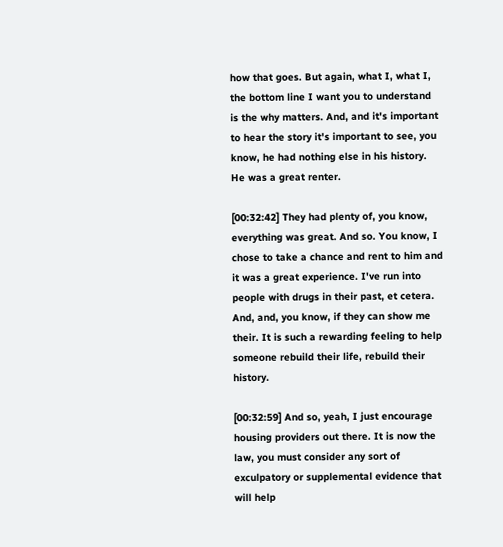how that goes. But again, what I, what I, the bottom line I want you to understand is the why matters. And, and it's important to hear the story it's important to see, you know, he had nothing else in his history. He was a great renter.

[00:32:42] They had plenty of, you know, everything was great. And so. You know, I chose to take a chance and rent to him and it was a great experience. I've run into people with drugs in their past, et cetera. And, and, you know, if they can show me their. It is such a rewarding feeling to help someone rebuild their life, rebuild their history.

[00:32:59] And so, yeah, I just encourage housing providers out there. It is now the law, you must consider any sort of exculpatory or supplemental evidence that will help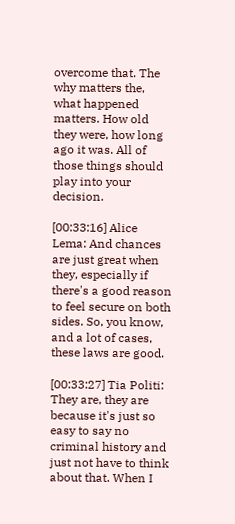overcome that. The why matters the, what happened matters. How old they were, how long ago it was. All of those things should play into your decision.

[00:33:16] Alice Lema: And chances are just great when they, especially if there's a good reason to feel secure on both sides. So, you know, and a lot of cases, these laws are good.

[00:33:27] Tia Politi: They are, they are because it's just so easy to say no criminal history and just not have to think about that. When I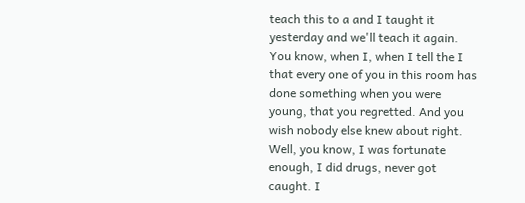teach this to a and I taught it yesterday and we'll teach it again. You know, when I, when I tell the I that every one of you in this room has done something when you were young, that you regretted. And you wish nobody else knew about right. Well, you know, I was fortunate enough, I did drugs, never got caught. I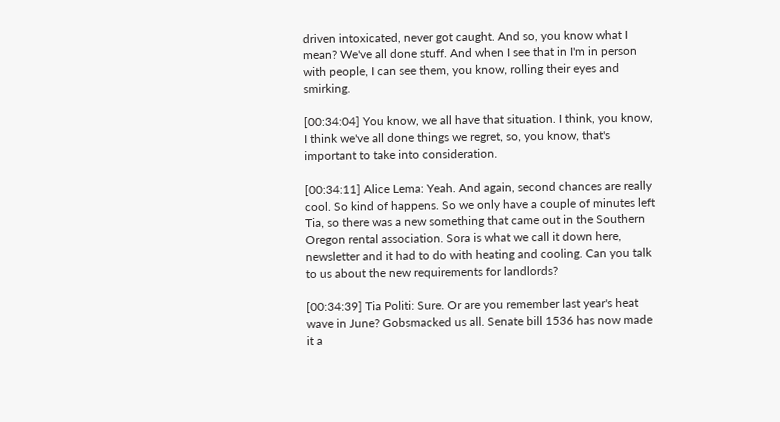driven intoxicated, never got caught. And so, you know what I mean? We've all done stuff. And when I see that in I'm in person with people, I can see them, you know, rolling their eyes and smirking.

[00:34:04] You know, we all have that situation. I think, you know, I think we've all done things we regret, so, you know, that's important to take into consideration.

[00:34:11] Alice Lema: Yeah. And again, second chances are really cool. So kind of happens. So we only have a couple of minutes left Tia, so there was a new something that came out in the Southern Oregon rental association. Sora is what we call it down here, newsletter and it had to do with heating and cooling. Can you talk to us about the new requirements for landlords?

[00:34:39] Tia Politi: Sure. Or are you remember last year's heat wave in June? Gobsmacked us all. Senate bill 1536 has now made it a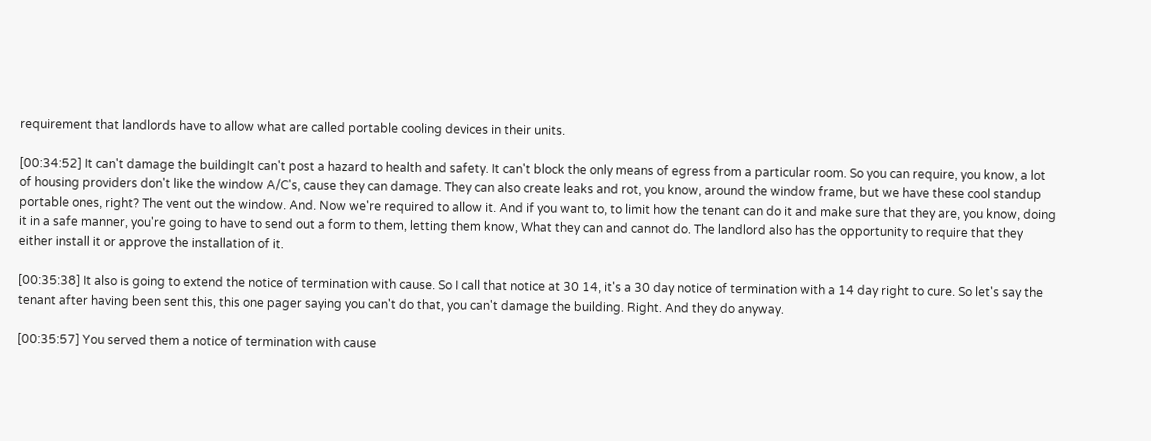requirement that landlords have to allow what are called portable cooling devices in their units.

[00:34:52] It can't damage the buildingIt can't post a hazard to health and safety. It can't block the only means of egress from a particular room. So you can require, you know, a lot of housing providers don't like the window A/C's, cause they can damage. They can also create leaks and rot, you know, around the window frame, but we have these cool standup portable ones, right? The vent out the window. And. Now we're required to allow it. And if you want to, to limit how the tenant can do it and make sure that they are, you know, doing it in a safe manner, you're going to have to send out a form to them, letting them know, What they can and cannot do. The landlord also has the opportunity to require that they either install it or approve the installation of it.

[00:35:38] It also is going to extend the notice of termination with cause. So I call that notice at 30 14, it's a 30 day notice of termination with a 14 day right to cure. So let's say the tenant after having been sent this, this one pager saying you can't do that, you can't damage the building. Right. And they do anyway.

[00:35:57] You served them a notice of termination with cause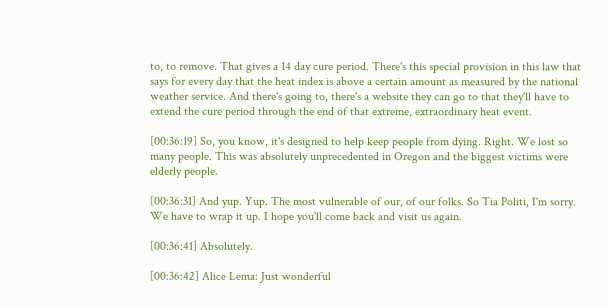to, to remove. That gives a 14 day cure period. There's this special provision in this law that says for every day that the heat index is above a certain amount as measured by the national weather service. And there's going to, there's a website they can go to that they'll have to extend the cure period through the end of that extreme, extraordinary heat event.

[00:36:19] So, you know, it's designed to help keep people from dying. Right. We lost so many people. This was absolutely unprecedented in Oregon and the biggest victims were elderly people.

[00:36:31] And yup. Yup. The most vulnerable of our, of our folks. So Tia Politi, I'm sorry. We have to wrap it up. I hope you'll come back and visit us again.

[00:36:41] Absolutely.

[00:36:42] Alice Lema: Just wonderful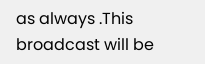as always .This broadcast will be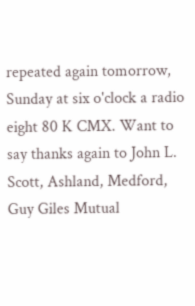repeated again tomorrow, Sunday at six o'clock a radio eight 80 K CMX. Want to say thanks again to John L. Scott, Ashland, Medford, Guy Giles Mutual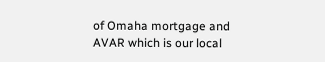of Omaha mortgage and AVAR which is our local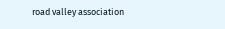road valley association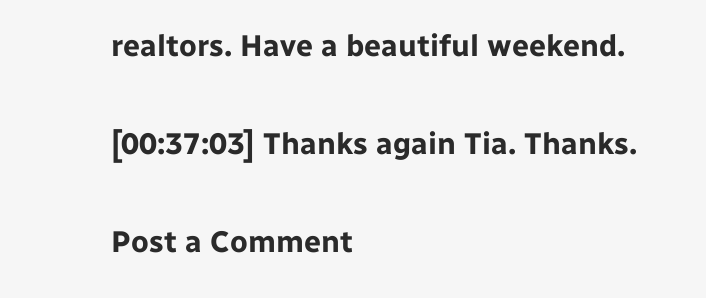realtors. Have a beautiful weekend.

[00:37:03] Thanks again Tia. Thanks.

Post a Comment